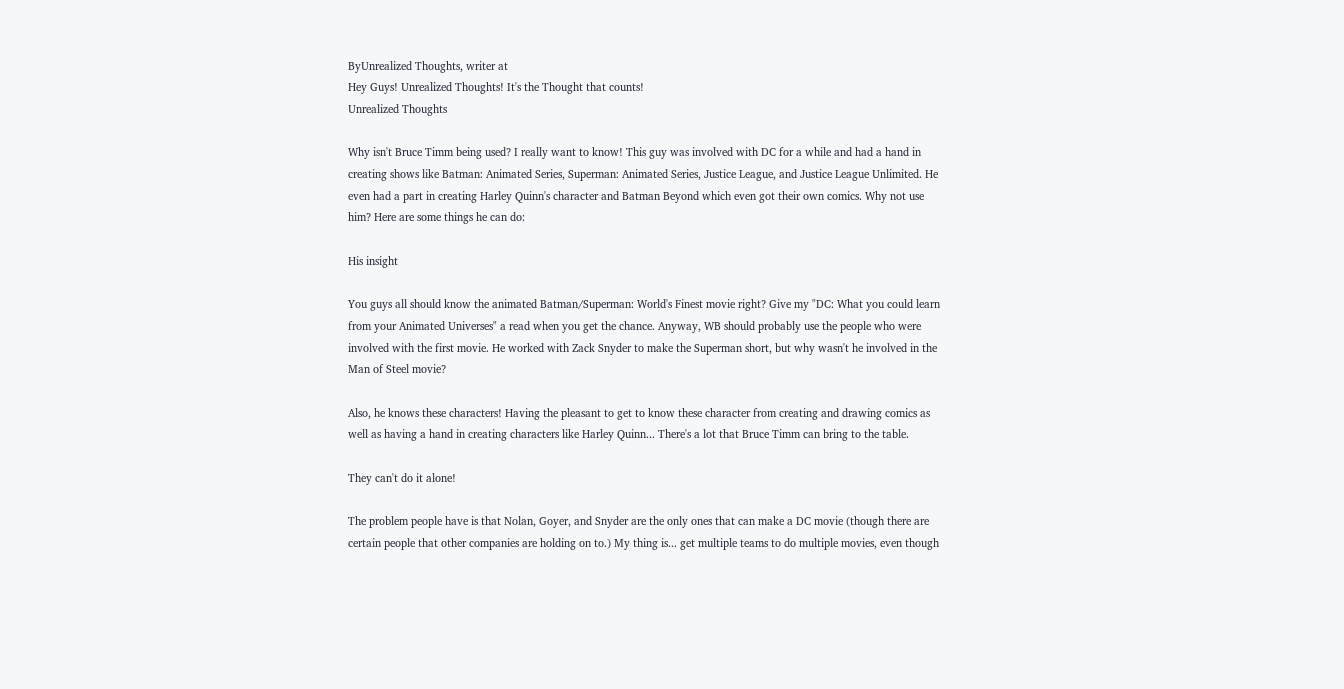ByUnrealized Thoughts, writer at
Hey Guys! Unrealized Thoughts! It's the Thought that counts!
Unrealized Thoughts

Why isn't Bruce Timm being used? I really want to know! This guy was involved with DC for a while and had a hand in creating shows like Batman: Animated Series, Superman: Animated Series, Justice League, and Justice League Unlimited. He even had a part in creating Harley Quinn's character and Batman Beyond which even got their own comics. Why not use him? Here are some things he can do:

His insight

You guys all should know the animated Batman/Superman: World's Finest movie right? Give my "DC: What you could learn from your Animated Universes" a read when you get the chance. Anyway, WB should probably use the people who were involved with the first movie. He worked with Zack Snyder to make the Superman short, but why wasn't he involved in the Man of Steel movie?

Also, he knows these characters! Having the pleasant to get to know these character from creating and drawing comics as well as having a hand in creating characters like Harley Quinn... There's a lot that Bruce Timm can bring to the table.

They can't do it alone!

The problem people have is that Nolan, Goyer, and Snyder are the only ones that can make a DC movie (though there are certain people that other companies are holding on to.) My thing is... get multiple teams to do multiple movies, even though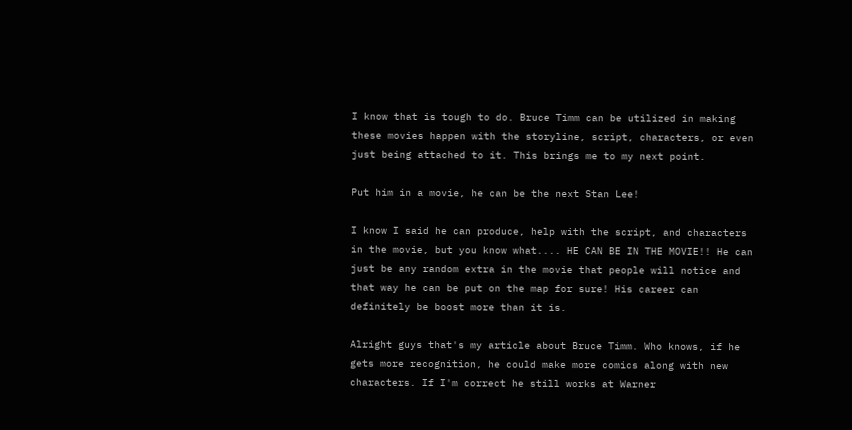I know that is tough to do. Bruce Timm can be utilized in making these movies happen with the storyline, script, characters, or even just being attached to it. This brings me to my next point.

Put him in a movie, he can be the next Stan Lee!

I know I said he can produce, help with the script, and characters in the movie, but you know what.... HE CAN BE IN THE MOVIE!! He can just be any random extra in the movie that people will notice and that way he can be put on the map for sure! His career can definitely be boost more than it is.

Alright guys that's my article about Bruce Timm. Who knows, if he gets more recognition, he could make more comics along with new characters. If I'm correct he still works at Warner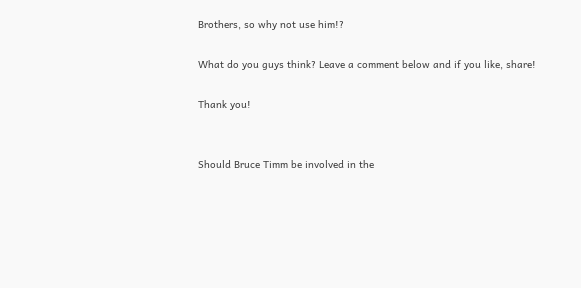Brothers, so why not use him!?

What do you guys think? Leave a comment below and if you like, share!

Thank you!


Should Bruce Timm be involved in the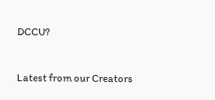DCCU?


Latest from our Creators